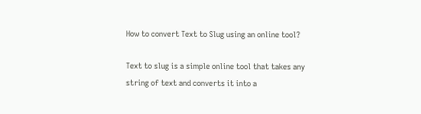How to convert Text to Slug using an online tool?

Text to slug is a simple online tool that takes any string of text and converts it into a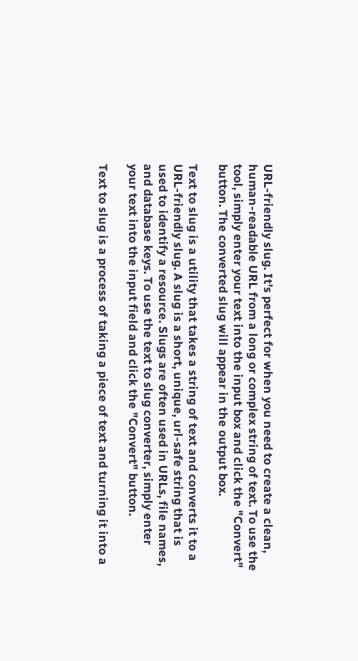URL-friendly slug. It's perfect for when you need to create a clean, human-readable URL from a long or complex string of text. To use the tool, simply enter your text into the input box and click the "Convert" button. The converted slug will appear in the output box.

Text to slug is a utility that takes a string of text and converts it to a URL-friendly slug. A slug is a short, unique, url-safe string that is used to identify a resource. Slugs are often used in URLs, file names, and database keys. To use the text to slug converter, simply enter your text into the input field and click the "Convert" button.

Text to slug is a process of taking a piece of text and turning it into a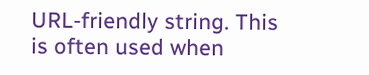URL-friendly string. This is often used when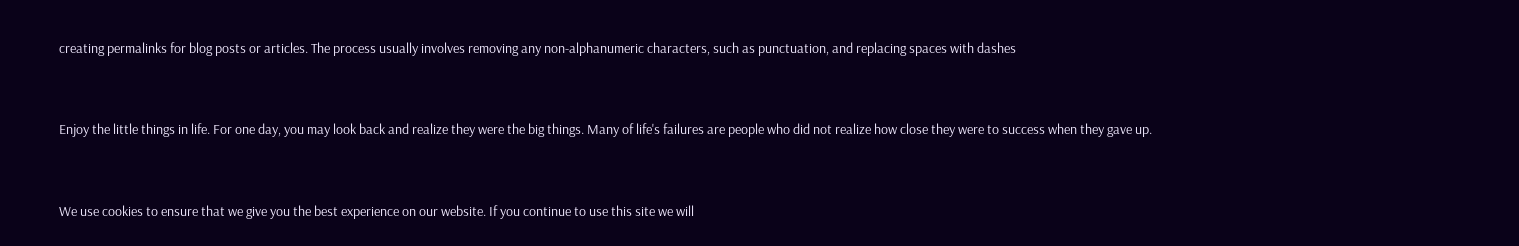creating permalinks for blog posts or articles. The process usually involves removing any non-alphanumeric characters, such as punctuation, and replacing spaces with dashes


Enjoy the little things in life. For one day, you may look back and realize they were the big things. Many of life's failures are people who did not realize how close they were to success when they gave up.


We use cookies to ensure that we give you the best experience on our website. If you continue to use this site we will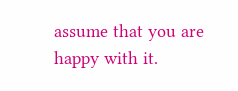assume that you are happy with it.